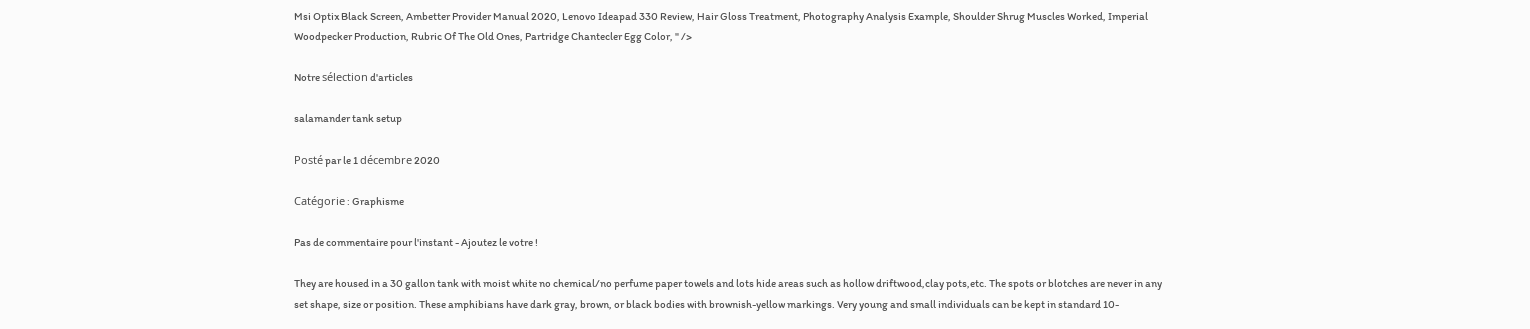Msi Optix Black Screen, Ambetter Provider Manual 2020, Lenovo Ideapad 330 Review, Hair Gloss Treatment, Photography Analysis Example, Shoulder Shrug Muscles Worked, Imperial Woodpecker Production, Rubric Of The Old Ones, Partridge Chantecler Egg Color, " />

Notre sélection d'articles

salamander tank setup

Posté par le 1 décembre 2020

Catégorie : Graphisme

Pas de commentaire pour l'instant - Ajoutez le votre !

They are housed in a 30 gallon tank with moist white no chemical/no perfume paper towels and lots hide areas such as hollow driftwood,clay pots,etc. The spots or blotches are never in any set shape, size or position. These amphibians have dark gray, brown, or black bodies with brownish-yellow markings. Very young and small individuals can be kept in standard 10-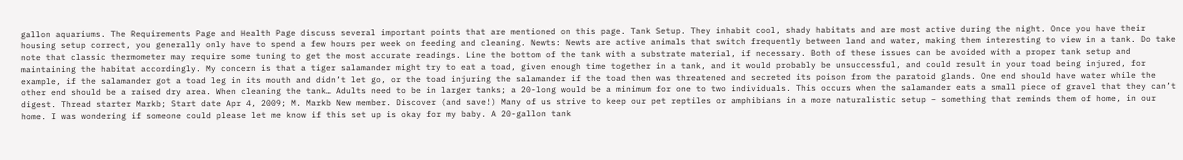gallon aquariums. The Requirements Page and Health Page discuss several important points that are mentioned on this page. Tank Setup. They inhabit cool, shady habitats and are most active during the night. Once you have their housing setup correct, you generally only have to spend a few hours per week on feeding and cleaning. Newts: Newts are active animals that switch frequently between land and water, making them interesting to view in a tank. Do take note that classic thermometer may require some tuning to get the most accurate readings. Line the bottom of the tank with a substrate material, if necessary. Both of these issues can be avoided with a proper tank setup and maintaining the habitat accordingly. My concern is that a tiger salamander might try to eat a toad, given enough time together in a tank, and it would probably be unsuccessful, and could result in your toad being injured, for example, if the salamander got a toad leg in its mouth and didn’t let go, or the toad injuring the salamander if the toad then was threatened and secreted its poison from the paratoid glands. One end should have water while the other end should be a raised dry area. When cleaning the tank… Adults need to be in larger tanks; a 20-long would be a minimum for one to two individuals. This occurs when the salamander eats a small piece of gravel that they can’t digest. Thread starter Markb; Start date Apr 4, 2009; M. Markb New member. Discover (and save!) Many of us strive to keep our pet reptiles or amphibians in a more naturalistic setup – something that reminds them of home, in our home. I was wondering if someone could please let me know if this set up is okay for my baby. A 20-gallon tank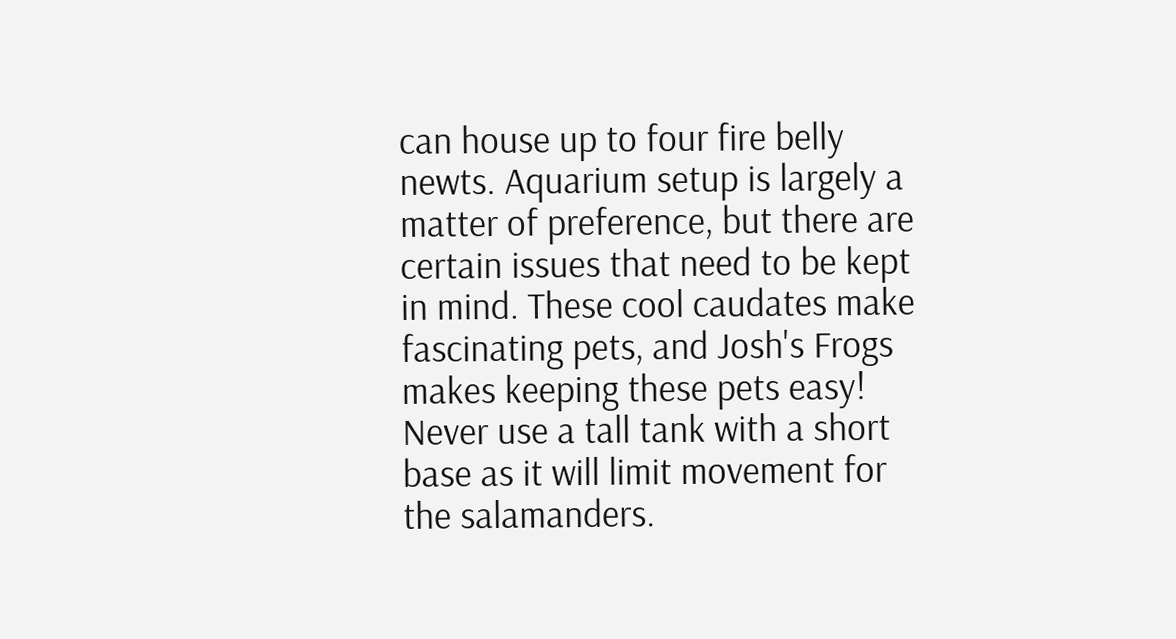can house up to four fire belly newts. Aquarium setup is largely a matter of preference, but there are certain issues that need to be kept in mind. These cool caudates make fascinating pets, and Josh's Frogs makes keeping these pets easy! Never use a tall tank with a short base as it will limit movement for the salamanders.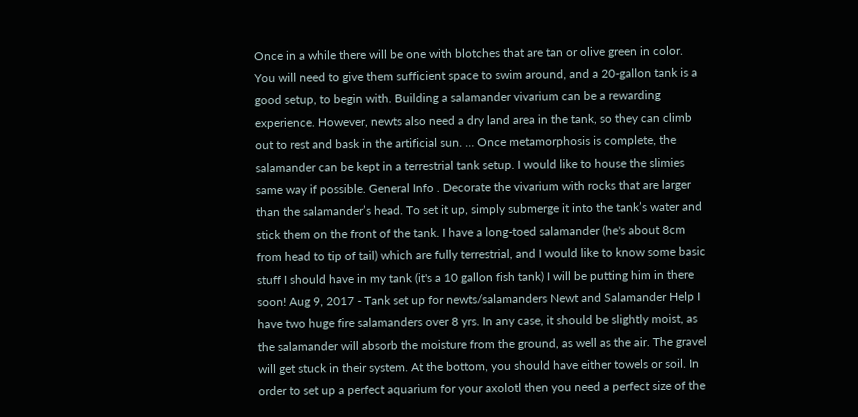Once in a while there will be one with blotches that are tan or olive green in color. You will need to give them sufficient space to swim around, and a 20-gallon tank is a good setup, to begin with. Building a salamander vivarium can be a rewarding experience. However, newts also need a dry land area in the tank, so they can climb out to rest and bask in the artificial sun. … Once metamorphosis is complete, the salamander can be kept in a terrestrial tank setup. I would like to house the slimies same way if possible. General Info . Decorate the vivarium with rocks that are larger than the salamander’s head. To set it up, simply submerge it into the tank’s water and stick them on the front of the tank. I have a long-toed salamander (he's about 8cm from head to tip of tail) which are fully terrestrial, and I would like to know some basic stuff I should have in my tank (it's a 10 gallon fish tank) I will be putting him in there soon! Aug 9, 2017 - Tank set up for newts/salamanders Newt and Salamander Help I have two huge fire salamanders over 8 yrs. In any case, it should be slightly moist, as the salamander will absorb the moisture from the ground, as well as the air. The gravel will get stuck in their system. At the bottom, you should have either towels or soil. In order to set up a perfect aquarium for your axolotl then you need a perfect size of the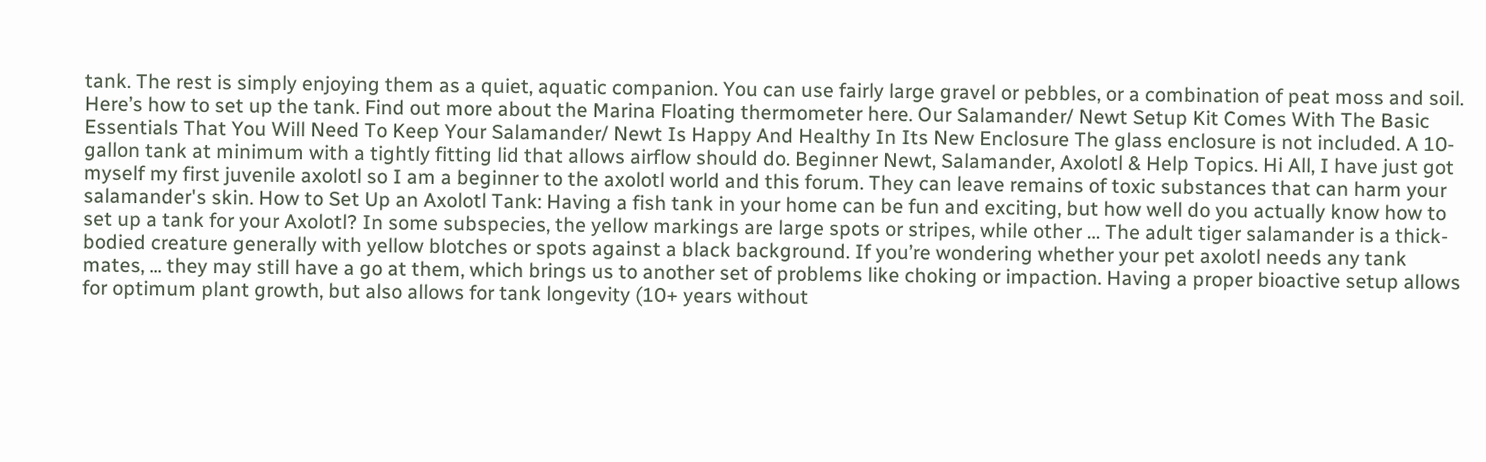tank. The rest is simply enjoying them as a quiet, aquatic companion. You can use fairly large gravel or pebbles, or a combination of peat moss and soil. Here’s how to set up the tank. Find out more about the Marina Floating thermometer here. Our Salamander/ Newt Setup Kit Comes With The Basic Essentials That You Will Need To Keep Your Salamander/ Newt Is Happy And Healthy In Its New Enclosure The glass enclosure is not included. A 10-gallon tank at minimum with a tightly fitting lid that allows airflow should do. Beginner Newt, Salamander, Axolotl & Help Topics. Hi All, I have just got myself my first juvenile axolotl so I am a beginner to the axolotl world and this forum. They can leave remains of toxic substances that can harm your salamander's skin. How to Set Up an Axolotl Tank: Having a fish tank in your home can be fun and exciting, but how well do you actually know how to set up a tank for your Axolotl? In some subspecies, the yellow markings are large spots or stripes, while other … The adult tiger salamander is a thick-bodied creature generally with yellow blotches or spots against a black background. If you’re wondering whether your pet axolotl needs any tank mates, ... they may still have a go at them, which brings us to another set of problems like choking or impaction. Having a proper bioactive setup allows for optimum plant growth, but also allows for tank longevity (10+ years without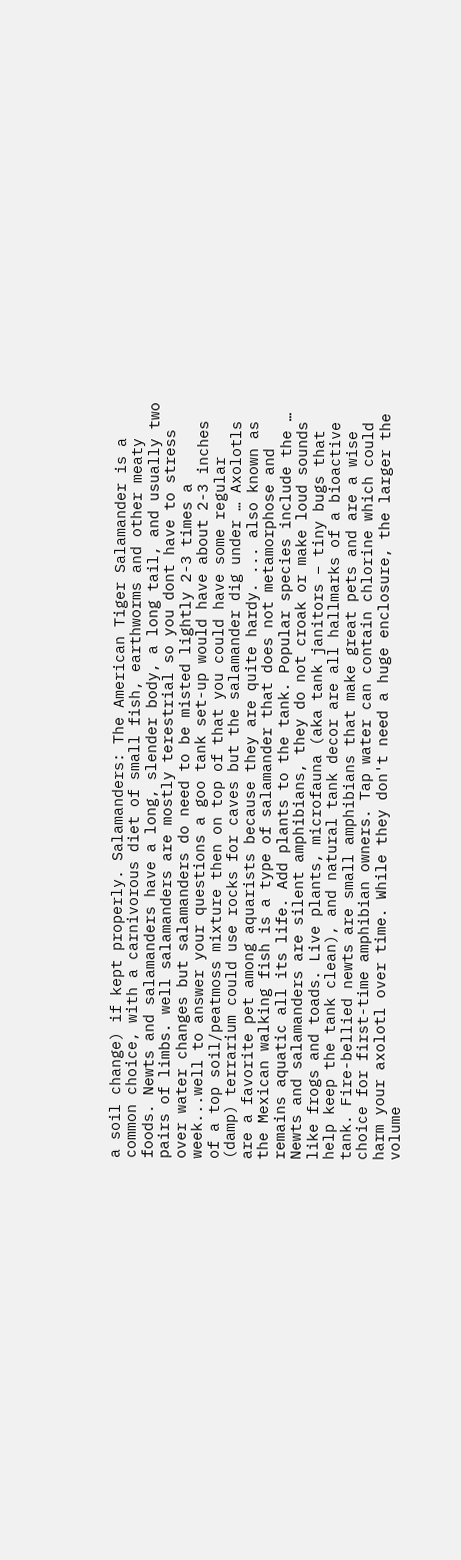a soil change) if kept properly. Salamanders: The American Tiger Salamander is a common choice, with a carnivorous diet of small fish, earthworms and other meaty foods. Newts and salamanders have a long, slender body, a long tail, and usually two pairs of limbs. well salamanders are mostly terestrial so you dont have to stress over water changes but salamanders do need to be misted lightly 2-3 times a week...well to answer your questions a goo tank set-up would have about 2-3 inches of a top soil/peatmoss mixture then on top of that you could have some regular (damp) terrarium could use rocks for caves but the salamander dig under … Axolotls are a favorite pet among aquarists because they are quite hardy. ... also known as the Mexican walking fish is a type of salamander that does not metamorphose and remains aquatic all its life. Add plants to the tank. Popular species include the … Newts and salamanders are silent amphibians, they do not croak or make loud sounds like frogs and toads. Live plants, microfauna (aka tank janitors – tiny bugs that help keep the tank clean), and natural tank decor are all hallmarks of a bioactive tank. Fire-bellied newts are small amphibians that make great pets and are a wise choice for first-time amphibian owners. Tap water can contain chlorine which could harm your axolotl over time. While they don't need a huge enclosure, the larger the volume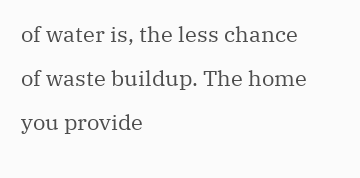of water is, the less chance of waste buildup. The home you provide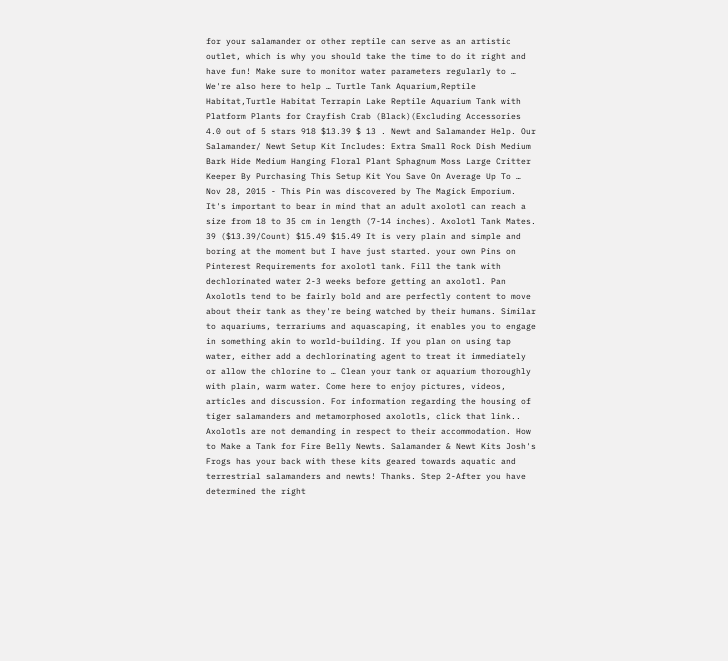for your salamander or other reptile can serve as an artistic outlet, which is why you should take the time to do it right and have fun! Make sure to monitor water parameters regularly to … We're also here to help … Turtle Tank Aquarium,Reptile Habitat,Turtle Habitat Terrapin Lake Reptile Aquarium Tank with Platform Plants for Crayfish Crab (Black)(Excluding Accessories 4.0 out of 5 stars 918 $13.39 $ 13 . Newt and Salamander Help. Our Salamander/ Newt Setup Kit Includes: Extra Small Rock Dish Medium Bark Hide Medium Hanging Floral Plant Sphagnum Moss Large Critter Keeper By Purchasing This Setup Kit You Save On Average Up To … Nov 28, 2015 - This Pin was discovered by The Magick Emporium. It's important to bear in mind that an adult axolotl can reach a size from 18 to 35 cm in length (7-14 inches). Axolotl Tank Mates. 39 ($13.39/Count) $15.49 $15.49 It is very plain and simple and boring at the moment but I have just started. your own Pins on Pinterest Requirements for axolotl tank. Fill the tank with dechlorinated water 2-3 weeks before getting an axolotl. Pan Axolotls tend to be fairly bold and are perfectly content to move about their tank as they're being watched by their humans. Similar to aquariums, terrariums and aquascaping, it enables you to engage in something akin to world-building. If you plan on using tap water, either add a dechlorinating agent to treat it immediately or allow the chlorine to … Clean your tank or aquarium thoroughly with plain, warm water. Come here to enjoy pictures, videos, articles and discussion. For information regarding the housing of tiger salamanders and metamorphosed axolotls, click that link.. Axolotls are not demanding in respect to their accommodation. How to Make a Tank for Fire Belly Newts. Salamander & Newt Kits Josh's Frogs has your back with these kits geared towards aquatic and terrestrial salamanders and newts! Thanks. Step 2-After you have determined the right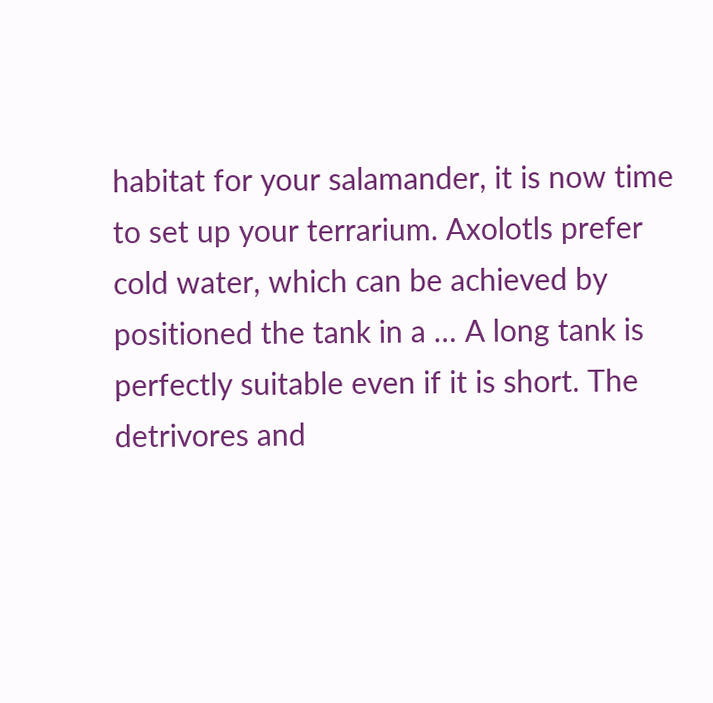habitat for your salamander, it is now time to set up your terrarium. Axolotls prefer cold water, which can be achieved by positioned the tank in a … A long tank is perfectly suitable even if it is short. The detrivores and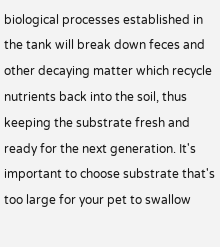biological processes established in the tank will break down feces and other decaying matter which recycle nutrients back into the soil, thus keeping the substrate fresh and ready for the next generation. It's important to choose substrate that's too large for your pet to swallow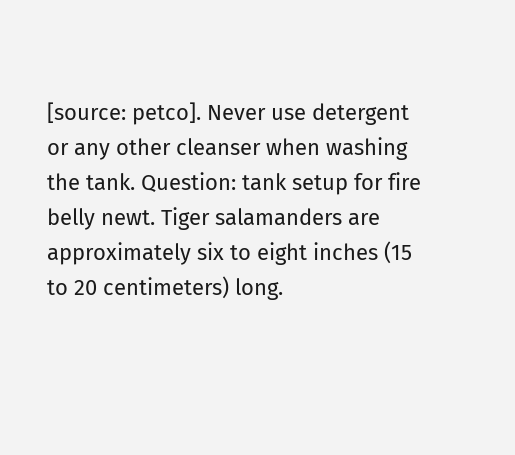[source: petco]. Never use detergent or any other cleanser when washing the tank. Question: tank setup for fire belly newt. Tiger salamanders are approximately six to eight inches (15 to 20 centimeters) long.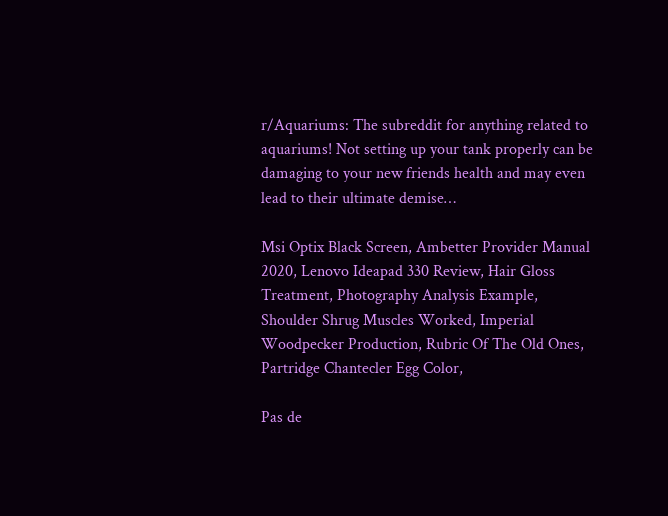r/Aquariums: The subreddit for anything related to aquariums! Not setting up your tank properly can be damaging to your new friends health and may even lead to their ultimate demise…

Msi Optix Black Screen, Ambetter Provider Manual 2020, Lenovo Ideapad 330 Review, Hair Gloss Treatment, Photography Analysis Example, Shoulder Shrug Muscles Worked, Imperial Woodpecker Production, Rubric Of The Old Ones, Partridge Chantecler Egg Color,

Pas de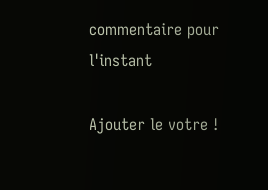commentaire pour l'instant

Ajouter le votre !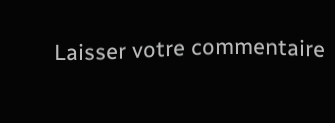Laisser votre commentaire